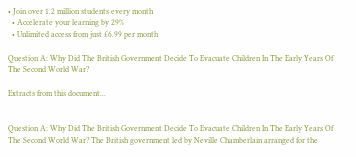• Join over 1.2 million students every month
  • Accelerate your learning by 29%
  • Unlimited access from just £6.99 per month

Question A: Why Did The British Government Decide To Evacuate Children In The Early Years Of The Second World War?

Extracts from this document...


Question A: Why Did The British Government Decide To Evacuate Children In The Early Years Of The Second World War? The British government led by Neville Chamberlain arranged for the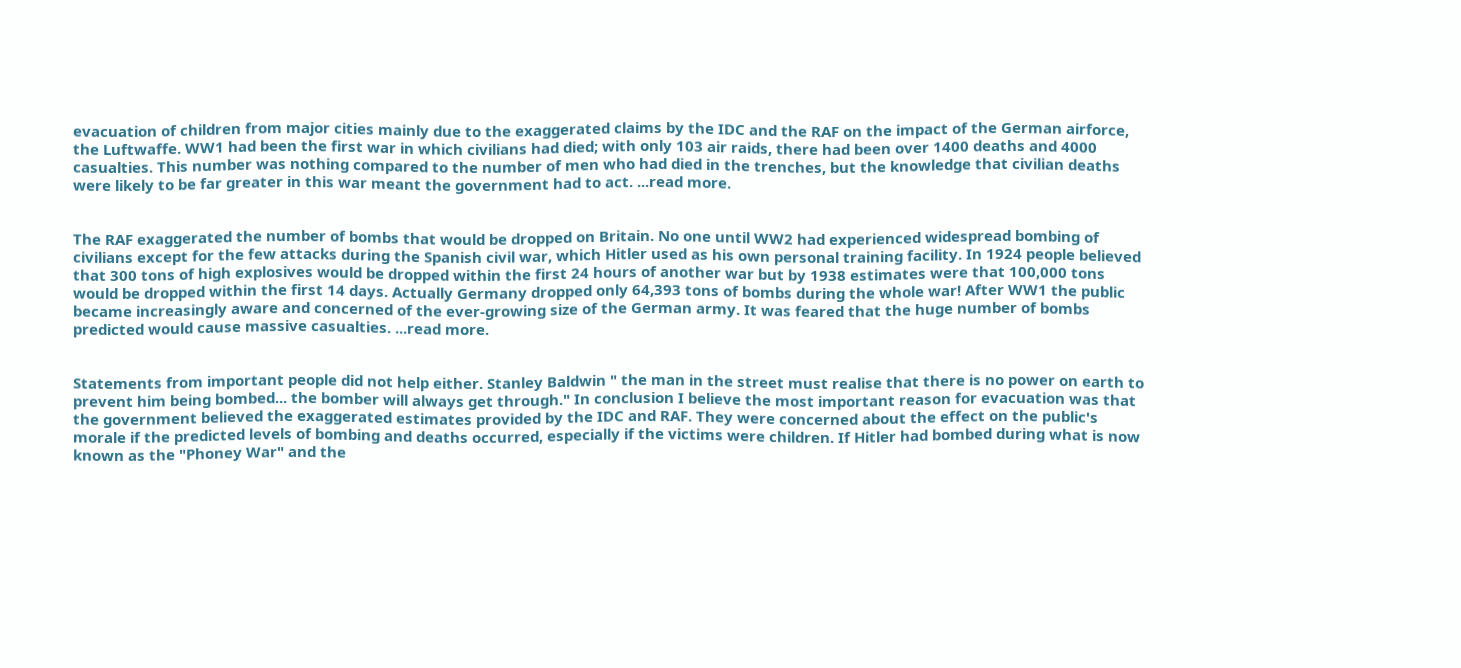evacuation of children from major cities mainly due to the exaggerated claims by the IDC and the RAF on the impact of the German airforce, the Luftwaffe. WW1 had been the first war in which civilians had died; with only 103 air raids, there had been over 1400 deaths and 4000 casualties. This number was nothing compared to the number of men who had died in the trenches, but the knowledge that civilian deaths were likely to be far greater in this war meant the government had to act. ...read more.


The RAF exaggerated the number of bombs that would be dropped on Britain. No one until WW2 had experienced widespread bombing of civilians except for the few attacks during the Spanish civil war, which Hitler used as his own personal training facility. In 1924 people believed that 300 tons of high explosives would be dropped within the first 24 hours of another war but by 1938 estimates were that 100,000 tons would be dropped within the first 14 days. Actually Germany dropped only 64,393 tons of bombs during the whole war! After WW1 the public became increasingly aware and concerned of the ever-growing size of the German army. It was feared that the huge number of bombs predicted would cause massive casualties. ...read more.


Statements from important people did not help either. Stanley Baldwin " the man in the street must realise that there is no power on earth to prevent him being bombed... the bomber will always get through." In conclusion I believe the most important reason for evacuation was that the government believed the exaggerated estimates provided by the IDC and RAF. They were concerned about the effect on the public's morale if the predicted levels of bombing and deaths occurred, especially if the victims were children. If Hitler had bombed during what is now known as the "Phoney War" and the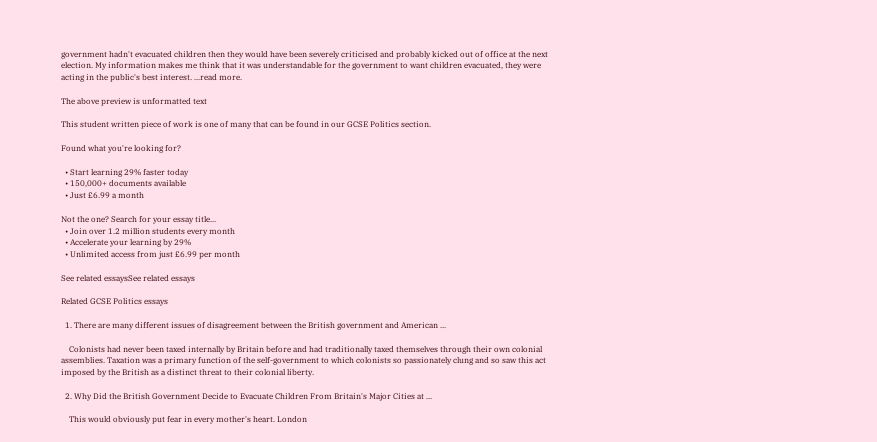government hadn't evacuated children then they would have been severely criticised and probably kicked out of office at the next election. My information makes me think that it was understandable for the government to want children evacuated, they were acting in the public's best interest. ...read more.

The above preview is unformatted text

This student written piece of work is one of many that can be found in our GCSE Politics section.

Found what you're looking for?

  • Start learning 29% faster today
  • 150,000+ documents available
  • Just £6.99 a month

Not the one? Search for your essay title...
  • Join over 1.2 million students every month
  • Accelerate your learning by 29%
  • Unlimited access from just £6.99 per month

See related essaysSee related essays

Related GCSE Politics essays

  1. There are many different issues of disagreement between the British government and American ...

    Colonists had never been taxed internally by Britain before and had traditionally taxed themselves through their own colonial assemblies. Taxation was a primary function of the self-government to which colonists so passionately clung and so saw this act imposed by the British as a distinct threat to their colonial liberty.

  2. Why Did the British Government Decide to Evacuate Children From Britain's Major Cities at ...

    This would obviously put fear in every mother's heart. London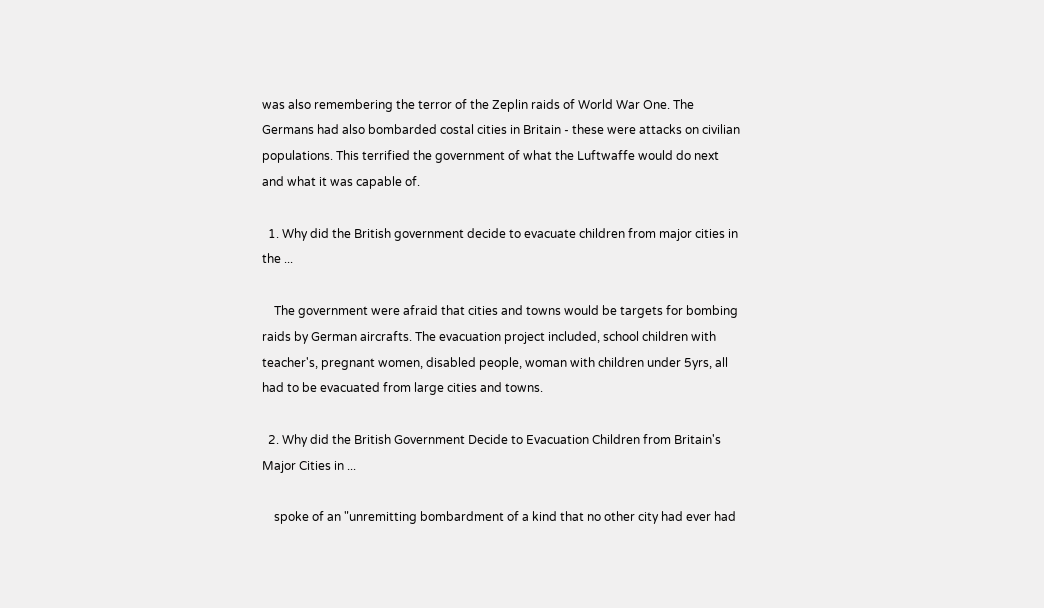was also remembering the terror of the Zeplin raids of World War One. The Germans had also bombarded costal cities in Britain - these were attacks on civilian populations. This terrified the government of what the Luftwaffe would do next and what it was capable of.

  1. Why did the British government decide to evacuate children from major cities in the ...

    The government were afraid that cities and towns would be targets for bombing raids by German aircrafts. The evacuation project included, school children with teacher's, pregnant women, disabled people, woman with children under 5yrs, all had to be evacuated from large cities and towns.

  2. Why did the British Government Decide to Evacuation Children from Britain's Major Cities in ...

    spoke of an "unremitting bombardment of a kind that no other city had ever had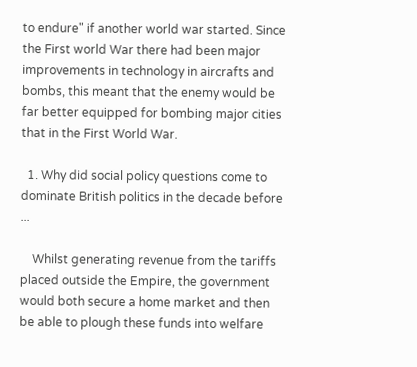to endure" if another world war started. Since the First world War there had been major improvements in technology in aircrafts and bombs, this meant that the enemy would be far better equipped for bombing major cities that in the First World War.

  1. Why did social policy questions come to dominate British politics in the decade before ...

    Whilst generating revenue from the tariffs placed outside the Empire, the government would both secure a home market and then be able to plough these funds into welfare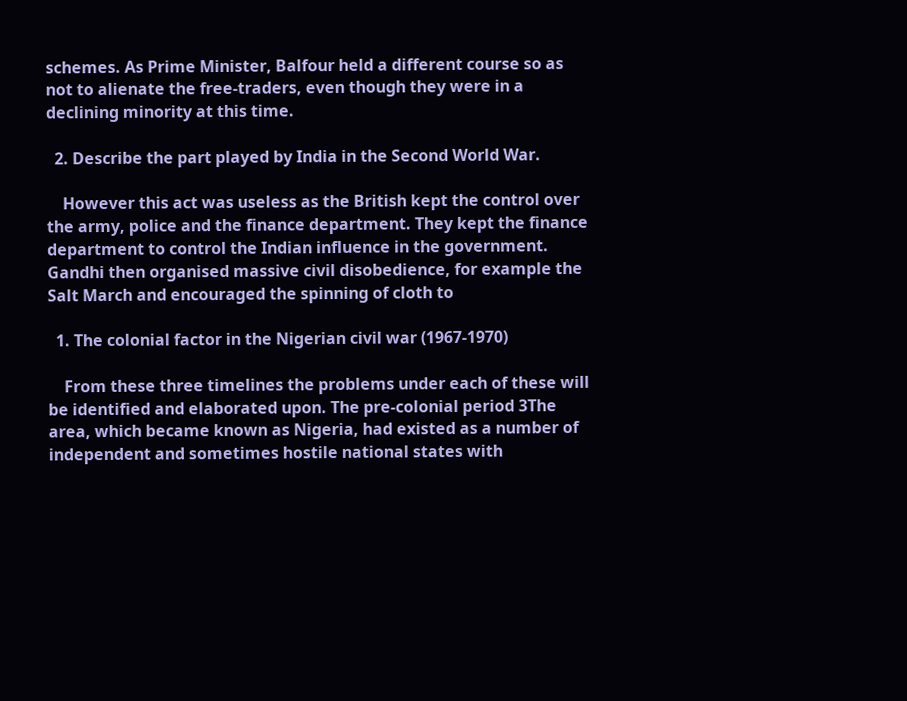schemes. As Prime Minister, Balfour held a different course so as not to alienate the free-traders, even though they were in a declining minority at this time.

  2. Describe the part played by India in the Second World War.

    However this act was useless as the British kept the control over the army, police and the finance department. They kept the finance department to control the Indian influence in the government. Gandhi then organised massive civil disobedience, for example the Salt March and encouraged the spinning of cloth to

  1. The colonial factor in the Nigerian civil war (1967-1970)

    From these three timelines the problems under each of these will be identified and elaborated upon. The pre-colonial period 3The area, which became known as Nigeria, had existed as a number of independent and sometimes hostile national states with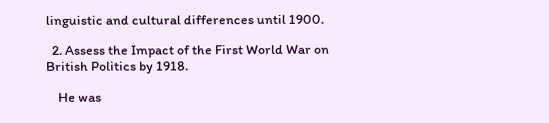linguistic and cultural differences until 1900.

  2. Assess the Impact of the First World War on British Politics by 1918.

    He was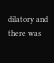dilatory and there was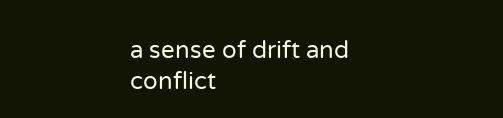a sense of drift and conflict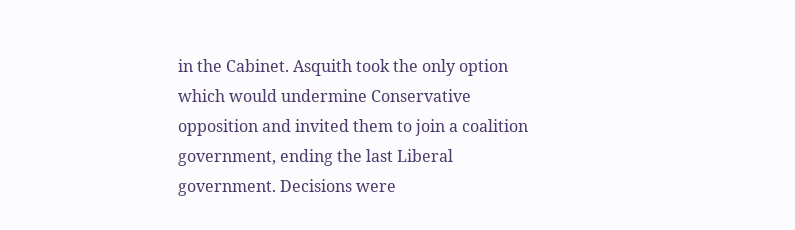in the Cabinet. Asquith took the only option which would undermine Conservative opposition and invited them to join a coalition government, ending the last Liberal government. Decisions were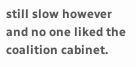still slow however and no one liked the coalition cabinet.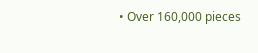• Over 160,000 pieces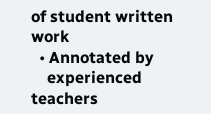of student written work
  • Annotated by
    experienced teachers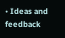• Ideas and feedback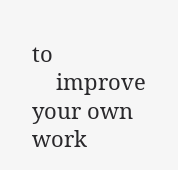to
    improve your own work